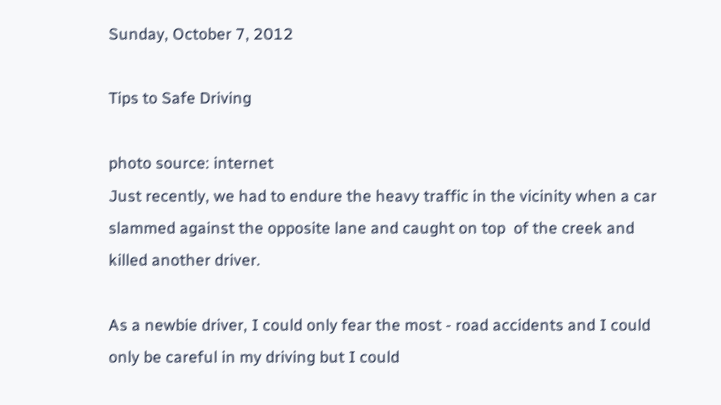Sunday, October 7, 2012

Tips to Safe Driving

photo source: internet
Just recently, we had to endure the heavy traffic in the vicinity when a car slammed against the opposite lane and caught on top  of the creek and killed another driver.

As a newbie driver, I could only fear the most - road accidents and I could only be careful in my driving but I could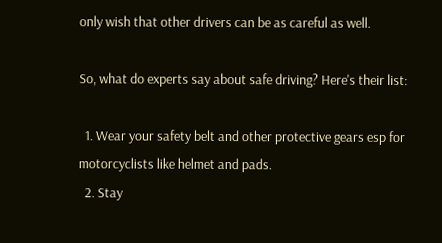only wish that other drivers can be as careful as well.

So, what do experts say about safe driving? Here's their list:

  1. Wear your safety belt and other protective gears esp for motorcyclists like helmet and pads.
  2. Stay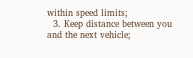within speed limits;
  3. Keep distance between you and the next vehicle;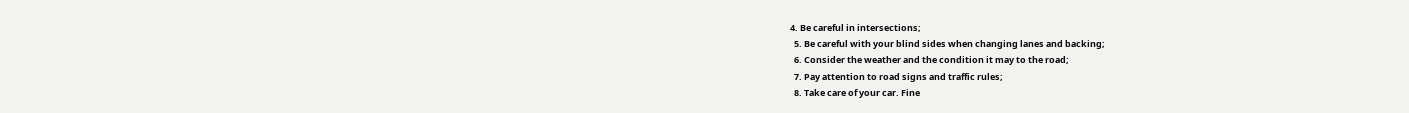4. Be careful in intersections;
  5. Be careful with your blind sides when changing lanes and backing;
  6. Consider the weather and the condition it may to the road;
  7. Pay attention to road signs and traffic rules;
  8. Take care of your car. Fine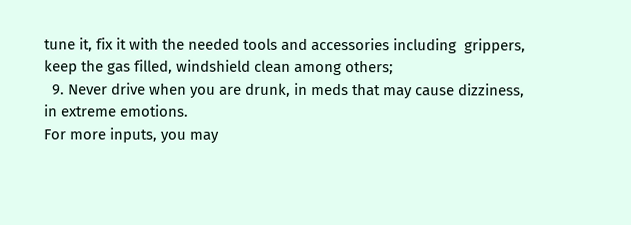tune it, fix it with the needed tools and accessories including  grippers, keep the gas filled, windshield clean among others;
  9. Never drive when you are drunk, in meds that may cause dizziness, in extreme emotions.
For more inputs, you may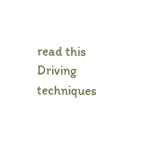read this Driving techniques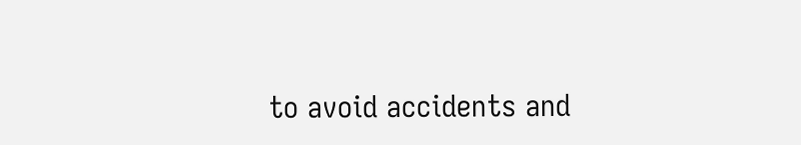to avoid accidents and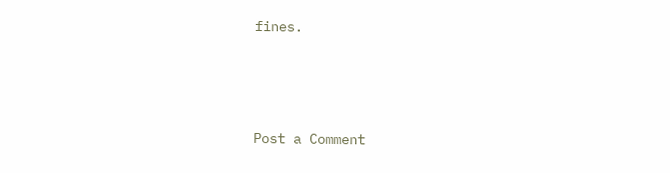fines.



Post a Comment